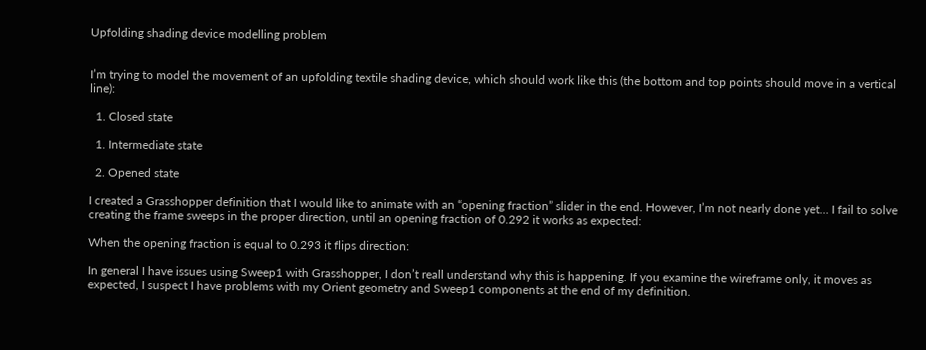Upfolding shading device modelling problem


I’m trying to model the movement of an upfolding textile shading device, which should work like this (the bottom and top points should move in a vertical line):

  1. Closed state

  1. Intermediate state

  2. Opened state

I created a Grasshopper definition that I would like to animate with an “opening fraction” slider in the end. However, I’m not nearly done yet… I fail to solve creating the frame sweeps in the proper direction, until an opening fraction of 0.292 it works as expected:

When the opening fraction is equal to 0.293 it flips direction:

In general I have issues using Sweep1 with Grasshopper, I don’t reall understand why this is happening. If you examine the wireframe only, it moves as expected, I suspect I have problems with my Orient geometry and Sweep1 components at the end of my definition.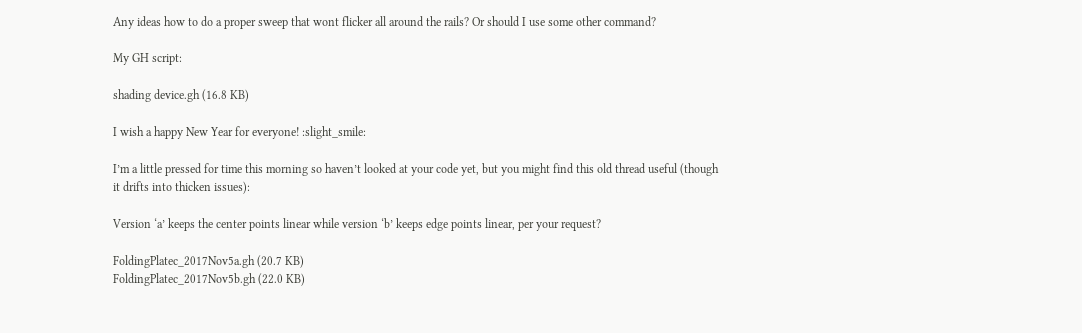Any ideas how to do a proper sweep that wont flicker all around the rails? Or should I use some other command?

My GH script:

shading device.gh (16.8 KB)

I wish a happy New Year for everyone! :slight_smile:

I’m a little pressed for time this morning so haven’t looked at your code yet, but you might find this old thread useful (though it drifts into thicken issues):

Version ‘a’ keeps the center points linear while version ‘b’ keeps edge points linear, per your request?

FoldingPlatec_2017Nov5a.gh (20.7 KB)
FoldingPlatec_2017Nov5b.gh (22.0 KB)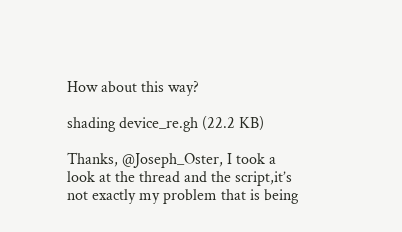How about this way?

shading device_re.gh (22.2 KB)

Thanks, @Joseph_Oster, I took a look at the thread and the script,it’s not exactly my problem that is being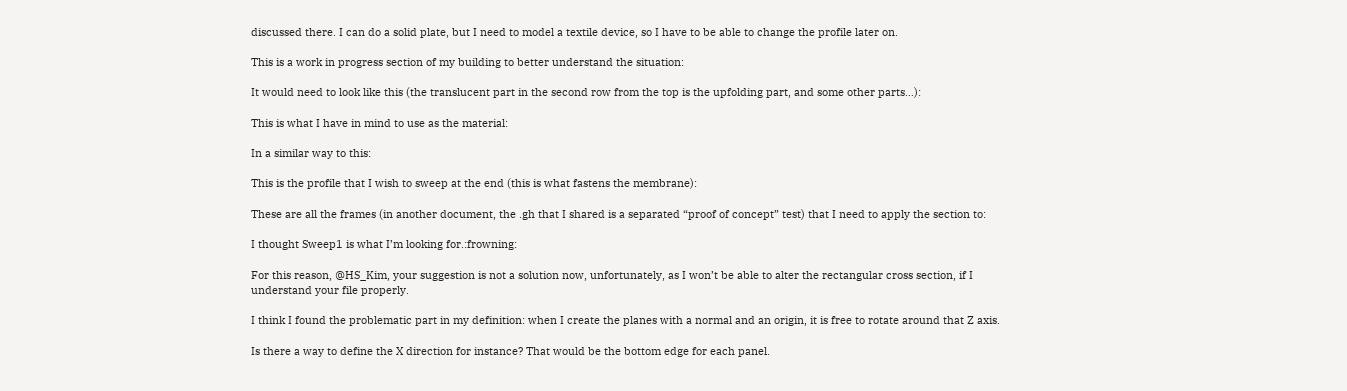discussed there. I can do a solid plate, but I need to model a textile device, so I have to be able to change the profile later on.

This is a work in progress section of my building to better understand the situation:

It would need to look like this (the translucent part in the second row from the top is the upfolding part, and some other parts…):

This is what I have in mind to use as the material:

In a similar way to this:

This is the profile that I wish to sweep at the end (this is what fastens the membrane):

These are all the frames (in another document, the .gh that I shared is a separated “proof of concept” test) that I need to apply the section to:

I thought Sweep1 is what I’m looking for.:frowning:

For this reason, @HS_Kim, your suggestion is not a solution now, unfortunately, as I won’t be able to alter the rectangular cross section, if I understand your file properly.

I think I found the problematic part in my definition: when I create the planes with a normal and an origin, it is free to rotate around that Z axis.

Is there a way to define the X direction for instance? That would be the bottom edge for each panel.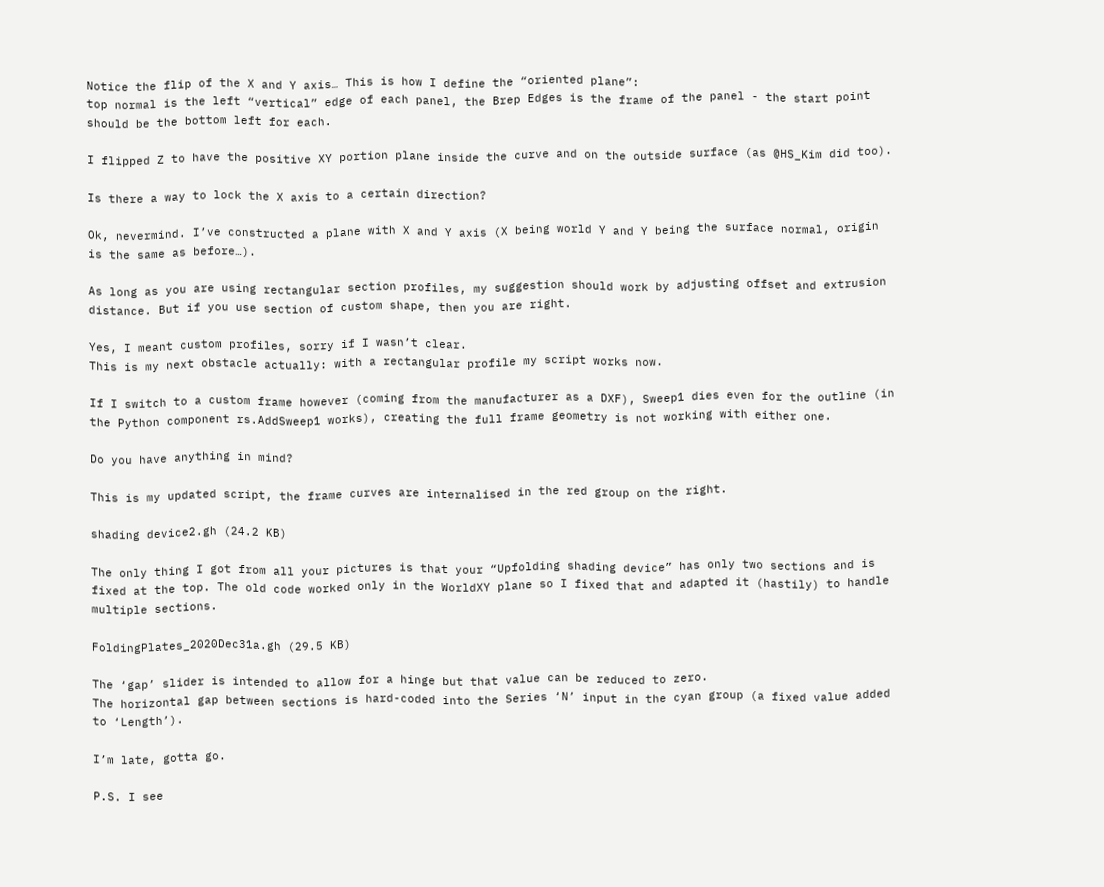Notice the flip of the X and Y axis… This is how I define the “oriented plane”:
top normal is the left “vertical” edge of each panel, the Brep Edges is the frame of the panel - the start point should be the bottom left for each.

I flipped Z to have the positive XY portion plane inside the curve and on the outside surface (as @HS_Kim did too).

Is there a way to lock the X axis to a certain direction?

Ok, nevermind. I’ve constructed a plane with X and Y axis (X being world Y and Y being the surface normal, origin is the same as before…).

As long as you are using rectangular section profiles, my suggestion should work by adjusting offset and extrusion distance. But if you use section of custom shape, then you are right.

Yes, I meant custom profiles, sorry if I wasn’t clear.
This is my next obstacle actually: with a rectangular profile my script works now.

If I switch to a custom frame however (coming from the manufacturer as a DXF), Sweep1 dies even for the outline (in the Python component rs.AddSweep1 works), creating the full frame geometry is not working with either one.

Do you have anything in mind?

This is my updated script, the frame curves are internalised in the red group on the right.

shading device2.gh (24.2 KB)

The only thing I got from all your pictures is that your “Upfolding shading device” has only two sections and is fixed at the top. The old code worked only in the WorldXY plane so I fixed that and adapted it (hastily) to handle multiple sections.

FoldingPlates_2020Dec31a.gh (29.5 KB)

The ‘gap’ slider is intended to allow for a hinge but that value can be reduced to zero.
The horizontal gap between sections is hard-coded into the Series ‘N’ input in the cyan group (a fixed value added to ‘Length’).

I’m late, gotta go.

P.S. I see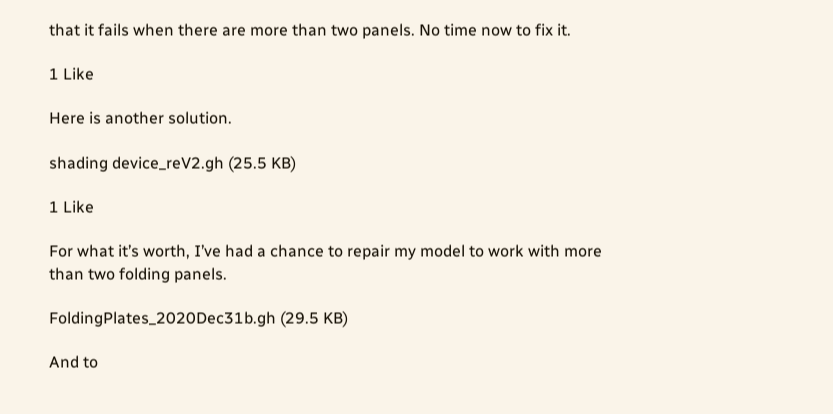that it fails when there are more than two panels. No time now to fix it.

1 Like

Here is another solution.

shading device_reV2.gh (25.5 KB)

1 Like

For what it’s worth, I’ve had a chance to repair my model to work with more than two folding panels.

FoldingPlates_2020Dec31b.gh (29.5 KB)

And to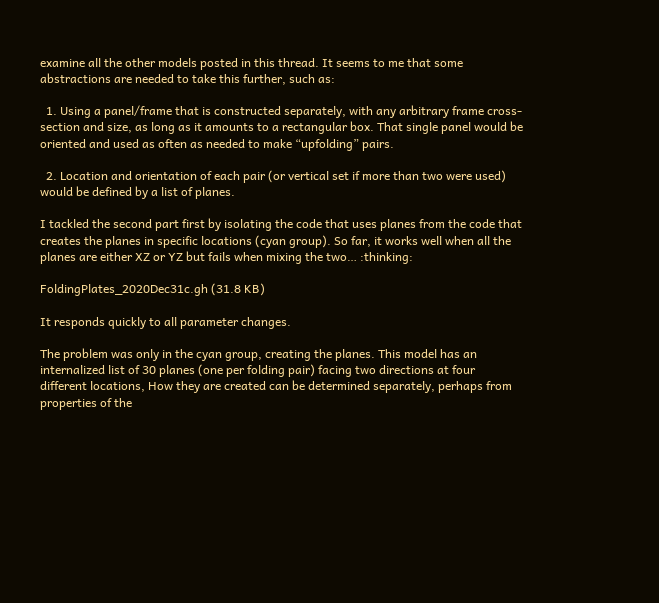examine all the other models posted in this thread. It seems to me that some abstractions are needed to take this further, such as:

  1. Using a panel/frame that is constructed separately, with any arbitrary frame cross-section and size, as long as it amounts to a rectangular box. That single panel would be oriented and used as often as needed to make “upfolding” pairs.

  2. Location and orientation of each pair (or vertical set if more than two were used) would be defined by a list of planes.

I tackled the second part first by isolating the code that uses planes from the code that creates the planes in specific locations (cyan group). So far, it works well when all the planes are either XZ or YZ but fails when mixing the two… :thinking:

FoldingPlates_2020Dec31c.gh (31.8 KB)

It responds quickly to all parameter changes.

The problem was only in the cyan group, creating the planes. This model has an internalized list of 30 planes (one per folding pair) facing two directions at four different locations, How they are created can be determined separately, perhaps from properties of the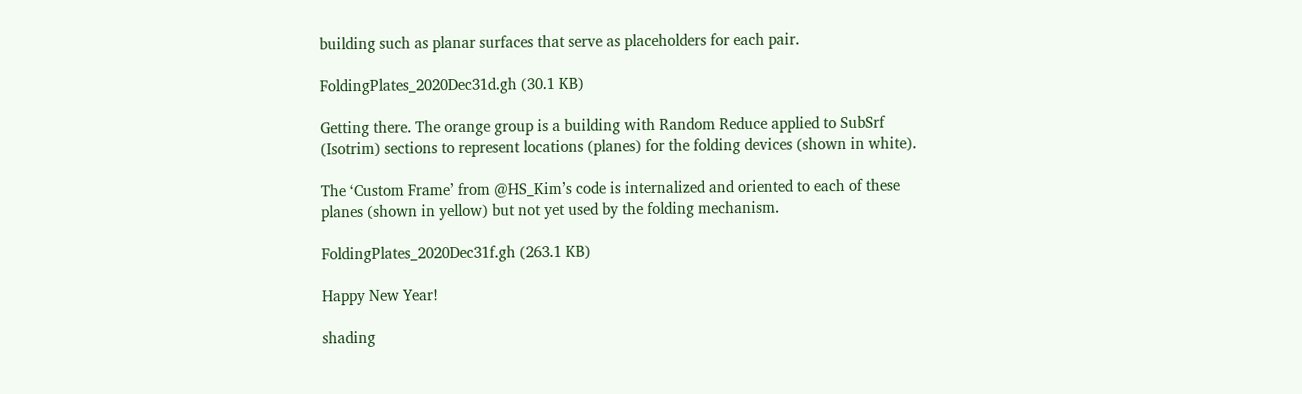building such as planar surfaces that serve as placeholders for each pair.

FoldingPlates_2020Dec31d.gh (30.1 KB)

Getting there. The orange group is a building with Random Reduce applied to SubSrf (Isotrim) sections to represent locations (planes) for the folding devices (shown in white).

The ‘Custom Frame’ from @HS_Kim’s code is internalized and oriented to each of these planes (shown in yellow) but not yet used by the folding mechanism.

FoldingPlates_2020Dec31f.gh (263.1 KB)

Happy New Year!

shading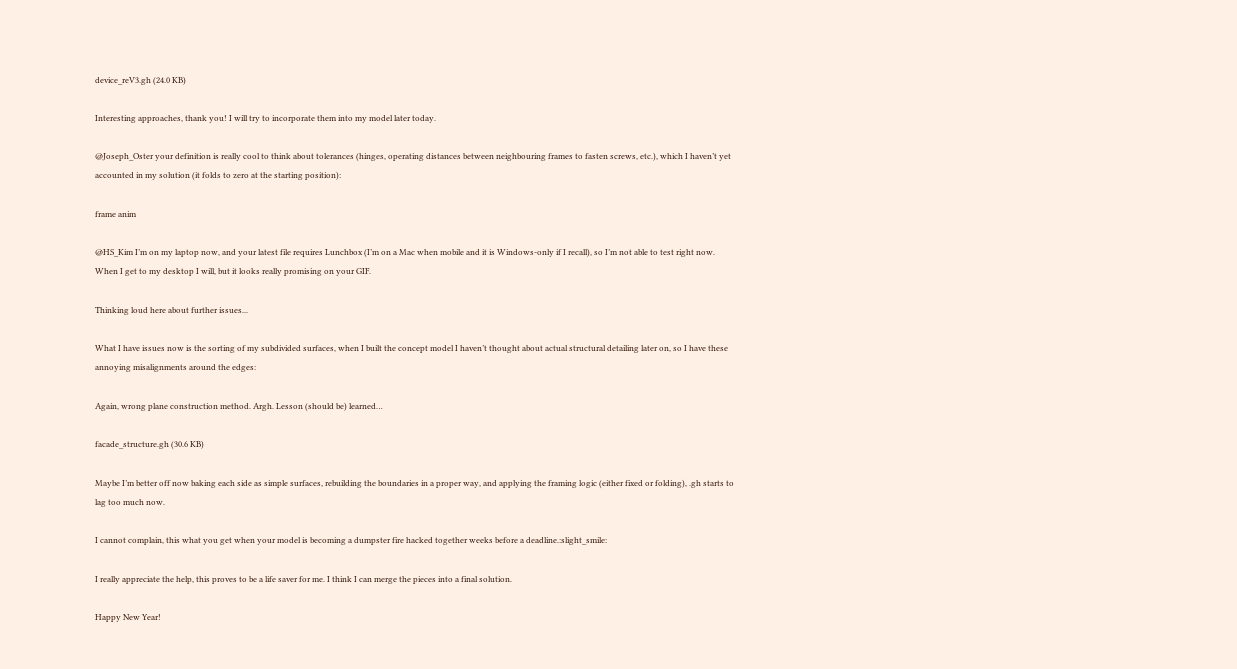device_reV3.gh (24.0 KB)

Interesting approaches, thank you! I will try to incorporate them into my model later today.

@Joseph_Oster your definition is really cool to think about tolerances (hinges, operating distances between neighbouring frames to fasten screws, etc.), which I haven’t yet accounted in my solution (it folds to zero at the starting position):

frame anim

@HS_Kim I’m on my laptop now, and your latest file requires Lunchbox (I’m on a Mac when mobile and it is Windows-only if I recall), so I’m not able to test right now. When I get to my desktop I will, but it looks really promising on your GIF.

Thinking loud here about further issues...

What I have issues now is the sorting of my subdivided surfaces, when I built the concept model I haven’t thought about actual structural detailing later on, so I have these annoying misalignments around the edges:

Again, wrong plane construction method. Argh. Lesson (should be) learned…

facade_structure.gh (30.6 KB)

Maybe I’m better off now baking each side as simple surfaces, rebuilding the boundaries in a proper way, and applying the framing logic (either fixed or folding), .gh starts to lag too much now.

I cannot complain, this what you get when your model is becoming a dumpster fire hacked together weeks before a deadline.:slight_smile:

I really appreciate the help, this proves to be a life saver for me. I think I can merge the pieces into a final solution.

Happy New Year!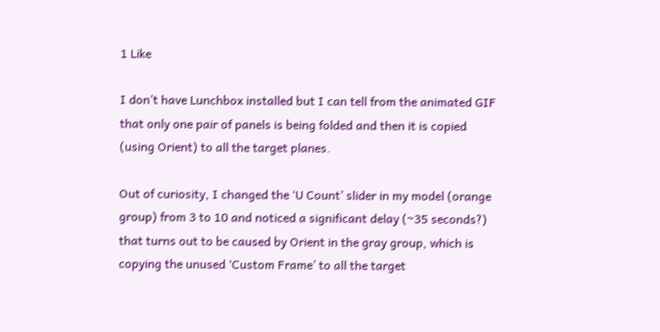1 Like

I don’t have Lunchbox installed but I can tell from the animated GIF that only one pair of panels is being folded and then it is copied (using Orient) to all the target planes.

Out of curiosity, I changed the ‘U Count’ slider in my model (orange group) from 3 to 10 and noticed a significant delay (~35 seconds?) that turns out to be caused by Orient in the gray group, which is copying the unused ‘Custom Frame’ to all the target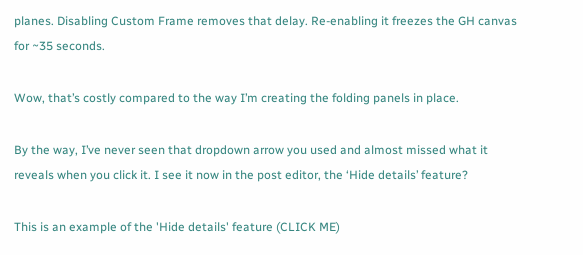planes. Disabling Custom Frame removes that delay. Re-enabling it freezes the GH canvas for ~35 seconds.

Wow, that’s costly compared to the way I’m creating the folding panels in place.

By the way, I’ve never seen that dropdown arrow you used and almost missed what it reveals when you click it. I see it now in the post editor, the ‘Hide details’ feature?

This is an example of the 'Hide details' feature (CLICK ME)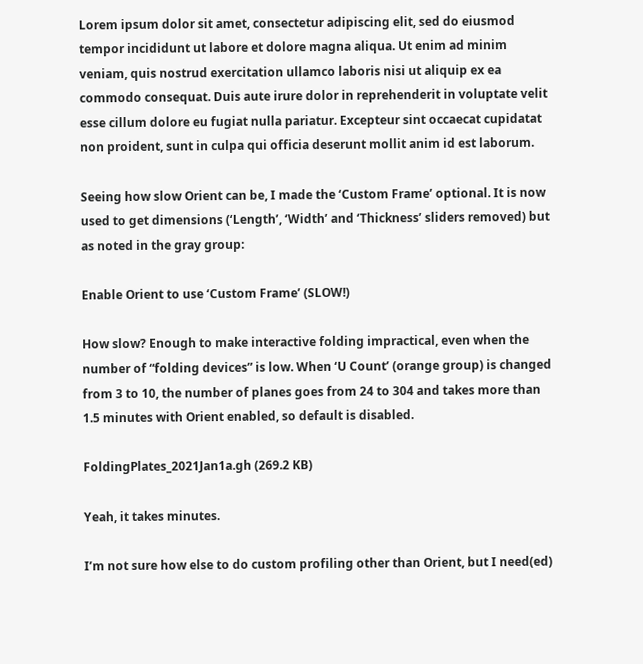Lorem ipsum dolor sit amet, consectetur adipiscing elit, sed do eiusmod tempor incididunt ut labore et dolore magna aliqua. Ut enim ad minim veniam, quis nostrud exercitation ullamco laboris nisi ut aliquip ex ea commodo consequat. Duis aute irure dolor in reprehenderit in voluptate velit esse cillum dolore eu fugiat nulla pariatur. Excepteur sint occaecat cupidatat non proident, sunt in culpa qui officia deserunt mollit anim id est laborum.

Seeing how slow Orient can be, I made the ‘Custom Frame’ optional. It is now used to get dimensions (‘Length’, ‘Width’ and ‘Thickness’ sliders removed) but as noted in the gray group:

Enable Orient to use ‘Custom Frame’ (SLOW!)

How slow? Enough to make interactive folding impractical, even when the number of “folding devices” is low. When ‘U Count’ (orange group) is changed from 3 to 10, the number of planes goes from 24 to 304 and takes more than 1.5 minutes with Orient enabled, so default is disabled.

FoldingPlates_2021Jan1a.gh (269.2 KB)

Yeah, it takes minutes.

I’m not sure how else to do custom profiling other than Orient, but I need(ed)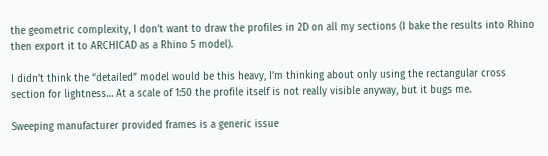the geometric complexity, I don’t want to draw the profiles in 2D on all my sections (I bake the results into Rhino then export it to ARCHICAD as a Rhino 5 model).

I didn’t think the “detailed” model would be this heavy, I’m thinking about only using the rectangular cross section for lightness… At a scale of 1:50 the profile itself is not really visible anyway, but it bugs me.

Sweeping manufacturer provided frames is a generic issue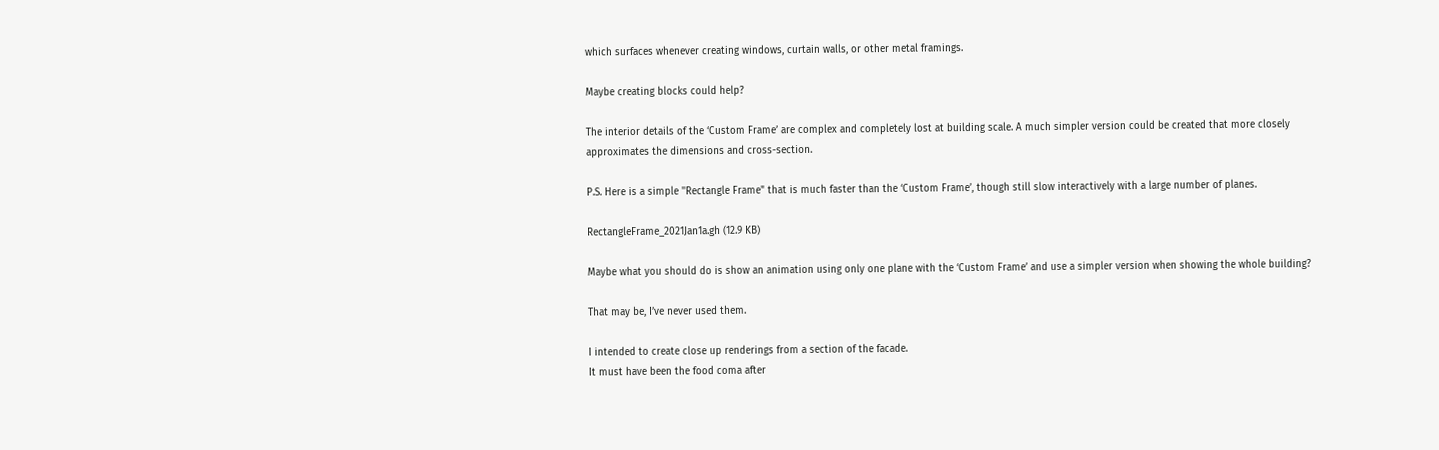which surfaces whenever creating windows, curtain walls, or other metal framings.

Maybe creating blocks could help?

The interior details of the ‘Custom Frame’ are complex and completely lost at building scale. A much simpler version could be created that more closely approximates the dimensions and cross-section.

P.S. Here is a simple ''Rectangle Frame" that is much faster than the ‘Custom Frame’, though still slow interactively with a large number of planes.

RectangleFrame_2021Jan1a.gh (12.9 KB)

Maybe what you should do is show an animation using only one plane with the ‘Custom Frame’ and use a simpler version when showing the whole building?

That may be, I’ve never used them.

I intended to create close up renderings from a section of the facade.
It must have been the food coma after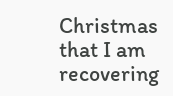Christmas that I am recovering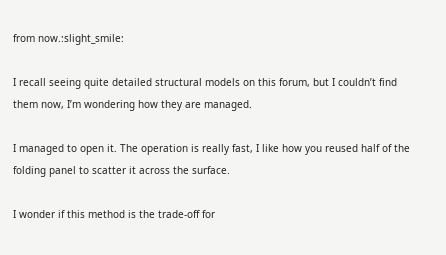from now.:slight_smile:

I recall seeing quite detailed structural models on this forum, but I couldn’t find them now, I’m wondering how they are managed.

I managed to open it. The operation is really fast, I like how you reused half of the folding panel to scatter it across the surface.

I wonder if this method is the trade-off for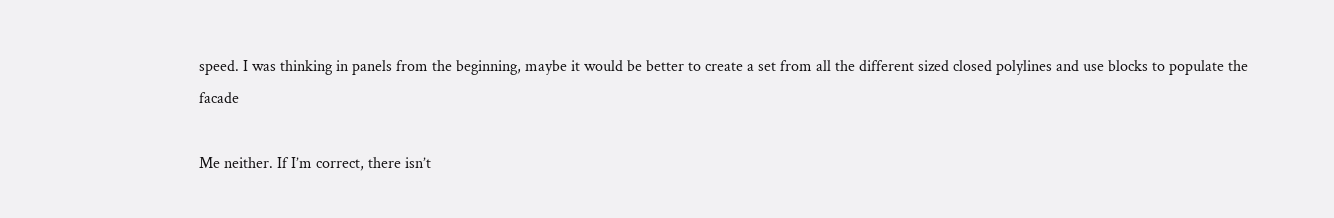speed. I was thinking in panels from the beginning, maybe it would be better to create a set from all the different sized closed polylines and use blocks to populate the facade

Me neither. If I’m correct, there isn’t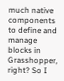much native components to define and manage blocks in Grasshopper, right? So I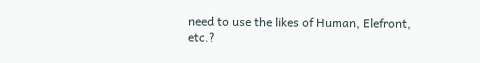need to use the likes of Human, Elefront, etc.?